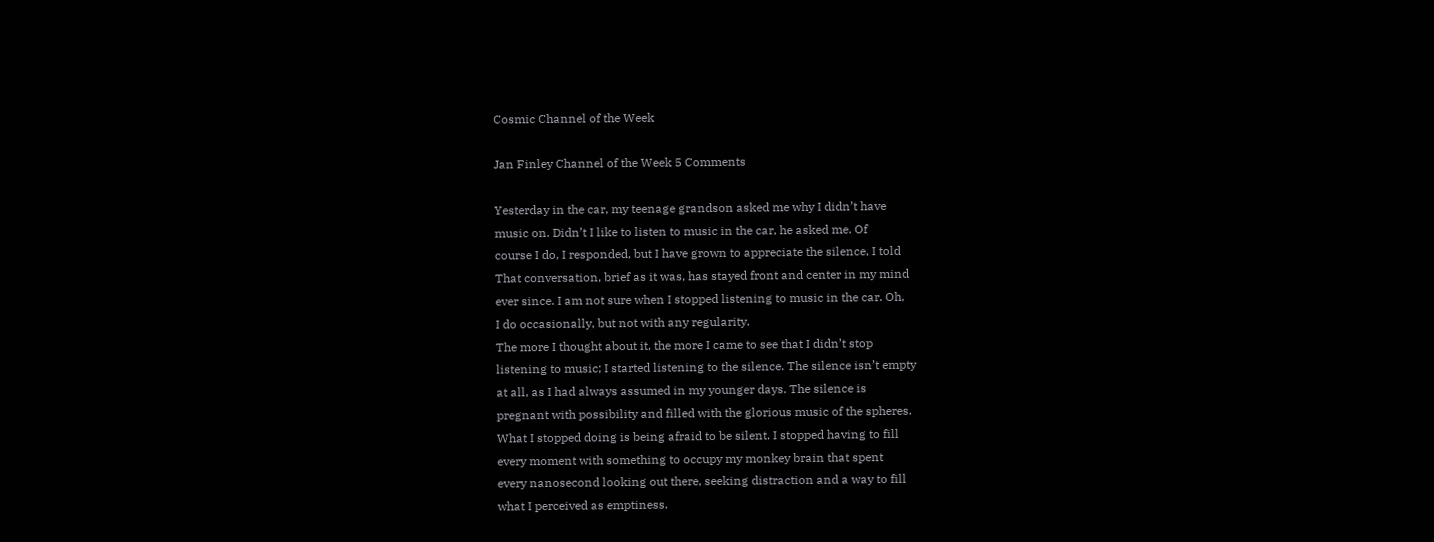Cosmic Channel of the Week

Jan Finley Channel of the Week 5 Comments

Yesterday in the car, my teenage grandson asked me why I didn’t have
music on. Didn’t I like to listen to music in the car, he asked me. Of
course I do, I responded, but I have grown to appreciate the silence, I told
That conversation, brief as it was, has stayed front and center in my mind
ever since. I am not sure when I stopped listening to music in the car. Oh,
I do occasionally, but not with any regularity.
The more I thought about it, the more I came to see that I didn’t stop
listening to music; I started listening to the silence. The silence isn’t empty
at all, as I had always assumed in my younger days. The silence is
pregnant with possibility and filled with the glorious music of the spheres.
What I stopped doing is being afraid to be silent. I stopped having to fill
every moment with something to occupy my monkey brain that spent
every nanosecond looking out there, seeking distraction and a way to fill
what I perceived as emptiness.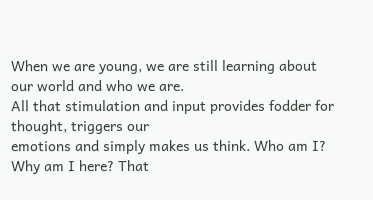When we are young, we are still learning about our world and who we are.
All that stimulation and input provides fodder for thought, triggers our
emotions and simply makes us think. Who am I? Why am I here? That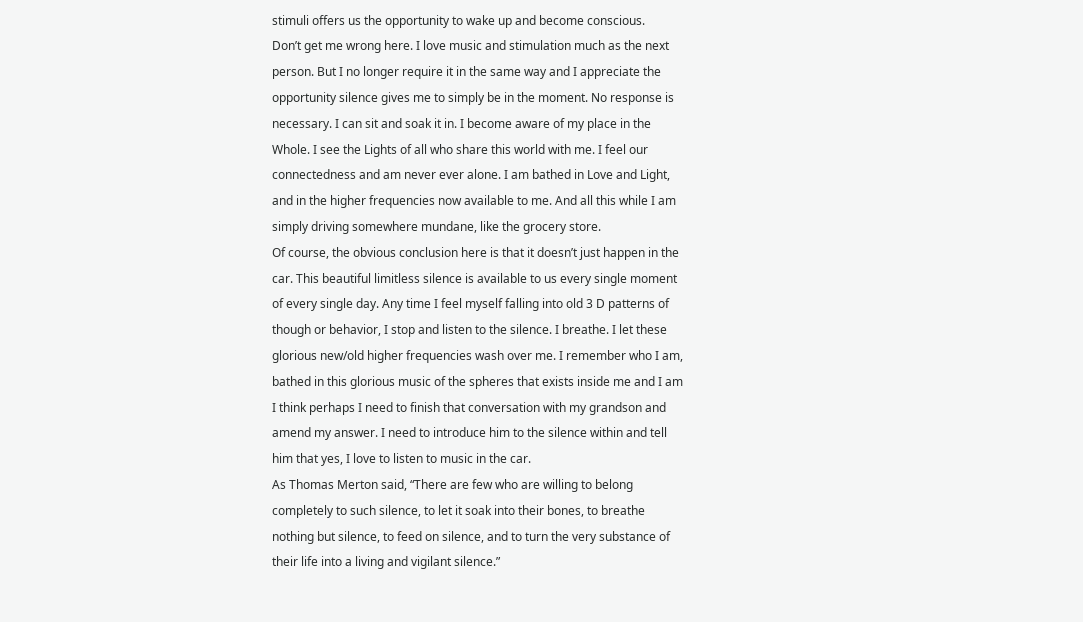stimuli offers us the opportunity to wake up and become conscious.
Don’t get me wrong here. I love music and stimulation much as the next
person. But I no longer require it in the same way and I appreciate the
opportunity silence gives me to simply be in the moment. No response is
necessary. I can sit and soak it in. I become aware of my place in the
Whole. I see the Lights of all who share this world with me. I feel our
connectedness and am never ever alone. I am bathed in Love and Light,
and in the higher frequencies now available to me. And all this while I am
simply driving somewhere mundane, like the grocery store.
Of course, the obvious conclusion here is that it doesn’t just happen in the
car. This beautiful limitless silence is available to us every single moment
of every single day. Any time I feel myself falling into old 3 D patterns of
though or behavior, I stop and listen to the silence. I breathe. I let these
glorious new/old higher frequencies wash over me. I remember who I am,
bathed in this glorious music of the spheres that exists inside me and I am
I think perhaps I need to finish that conversation with my grandson and
amend my answer. I need to introduce him to the silence within and tell
him that yes, I love to listen to music in the car.
As Thomas Merton said, “There are few who are willing to belong
completely to such silence, to let it soak into their bones, to breathe
nothing but silence, to feed on silence, and to turn the very substance of
their life into a living and vigilant silence.”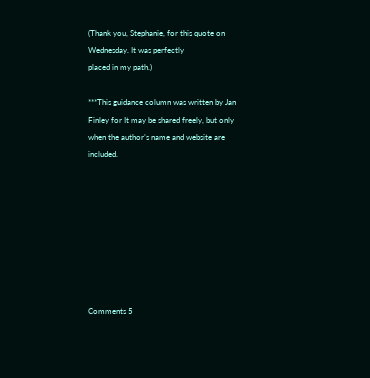(Thank you, Stephanie, for this quote on Wednesday. It was perfectly
placed in my path.)

***This guidance column was written by Jan Finley for It may be shared freely, but only when the author’s name and website are included.








Comments 5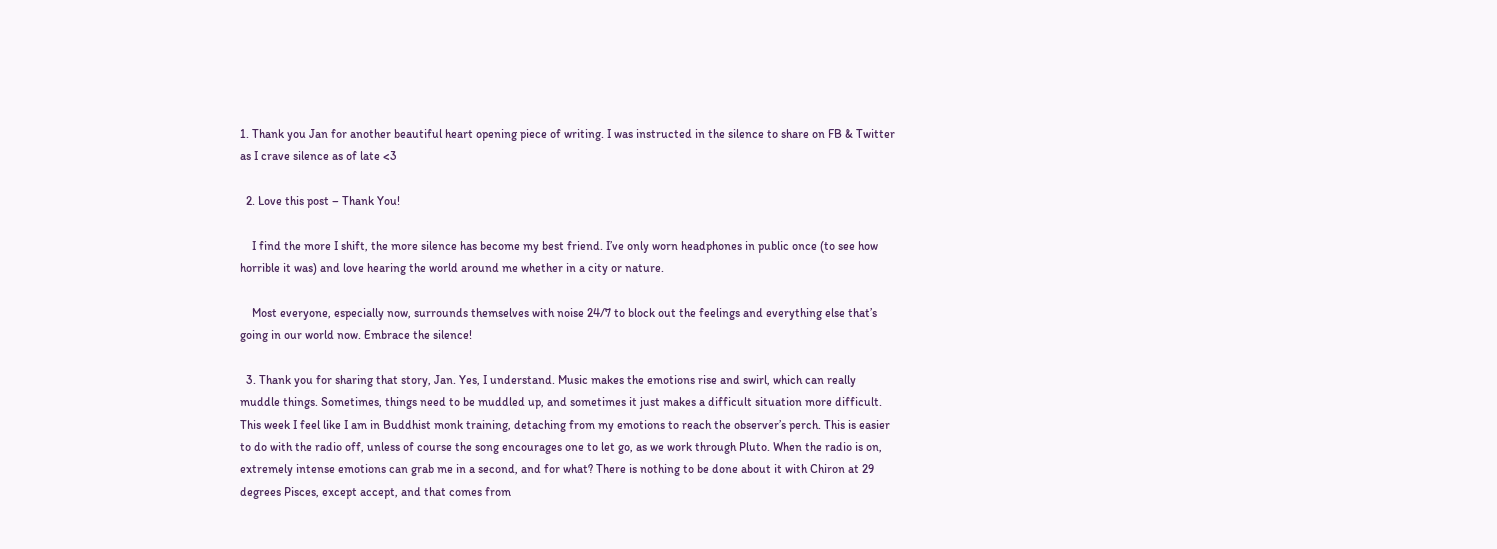1. Thank you Jan for another beautiful heart opening piece of writing. I was instructed in the silence to share on FB & Twitter as I crave silence as of late <3

  2. Love this post – Thank You!

    I find the more I shift, the more silence has become my best friend. I’ve only worn headphones in public once (to see how horrible it was) and love hearing the world around me whether in a city or nature.

    Most everyone, especially now, surrounds themselves with noise 24/7 to block out the feelings and everything else that’s going in our world now. Embrace the silence!

  3. Thank you for sharing that story, Jan. Yes, I understand. Music makes the emotions rise and swirl, which can really muddle things. Sometimes, things need to be muddled up, and sometimes it just makes a difficult situation more difficult. This week I feel like I am in Buddhist monk training, detaching from my emotions to reach the observer’s perch. This is easier to do with the radio off, unless of course the song encourages one to let go, as we work through Pluto. When the radio is on, extremely intense emotions can grab me in a second, and for what? There is nothing to be done about it with Chiron at 29 degrees Pisces, except accept, and that comes from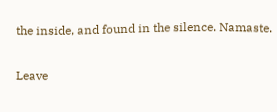the inside, and found in the silence. Namaste.

Leave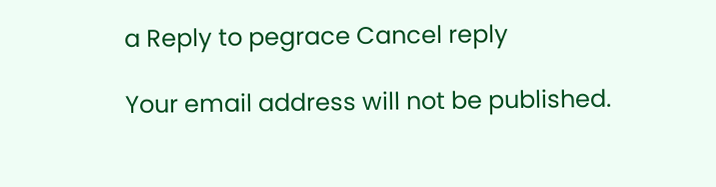a Reply to pegrace Cancel reply

Your email address will not be published.